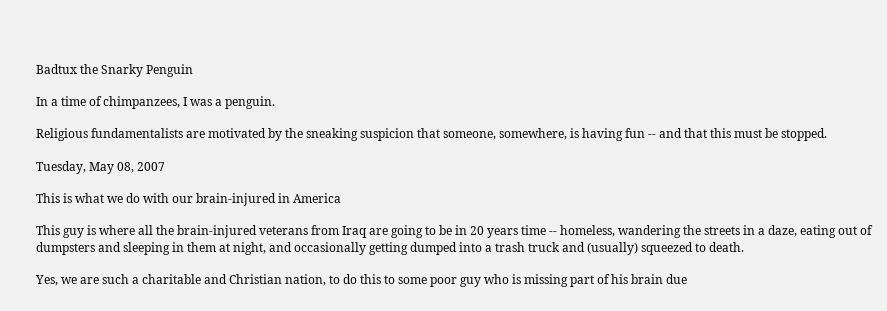Badtux the Snarky Penguin

In a time of chimpanzees, I was a penguin.

Religious fundamentalists are motivated by the sneaking suspicion that someone, somewhere, is having fun -- and that this must be stopped.

Tuesday, May 08, 2007

This is what we do with our brain-injured in America

This guy is where all the brain-injured veterans from Iraq are going to be in 20 years time -- homeless, wandering the streets in a daze, eating out of dumpsters and sleeping in them at night, and occasionally getting dumped into a trash truck and (usually) squeezed to death.

Yes, we are such a charitable and Christian nation, to do this to some poor guy who is missing part of his brain due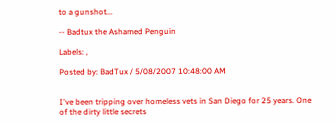to a gunshot...

-- Badtux the Ashamed Penguin

Labels: ,

Posted by: BadTux / 5/08/2007 10:48:00 AM


I've been tripping over homeless vets in San Diego for 25 years. One of the dirty little secrets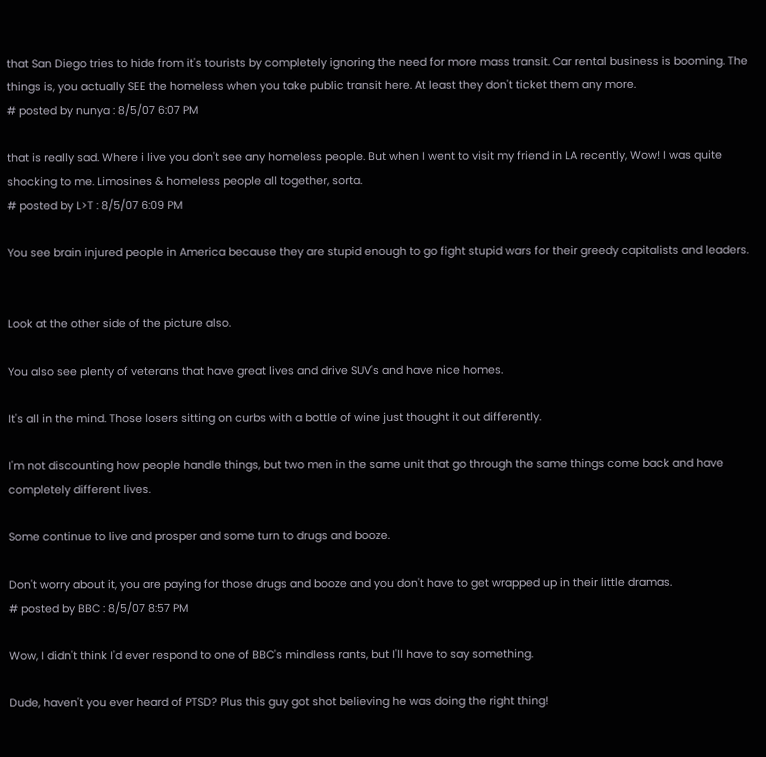that San Diego tries to hide from it's tourists by completely ignoring the need for more mass transit. Car rental business is booming. The things is, you actually SEE the homeless when you take public transit here. At least they don't ticket them any more.
# posted by nunya : 8/5/07 6:07 PM

that is really sad. Where i live you don't see any homeless people. But when I went to visit my friend in LA recently, Wow! I was quite shocking to me. Limosines & homeless people all together, sorta.
# posted by L>T : 8/5/07 6:09 PM

You see brain injured people in America because they are stupid enough to go fight stupid wars for their greedy capitalists and leaders.


Look at the other side of the picture also.

You also see plenty of veterans that have great lives and drive SUV's and have nice homes.

It's all in the mind. Those losers sitting on curbs with a bottle of wine just thought it out differently.

I'm not discounting how people handle things, but two men in the same unit that go through the same things come back and have completely different lives.

Some continue to live and prosper and some turn to drugs and booze.

Don't worry about it, you are paying for those drugs and booze and you don't have to get wrapped up in their little dramas.
# posted by BBC : 8/5/07 8:57 PM

Wow, I didn't think I'd ever respond to one of BBC's mindless rants, but I'll have to say something.

Dude, haven't you ever heard of PTSD? Plus this guy got shot believing he was doing the right thing!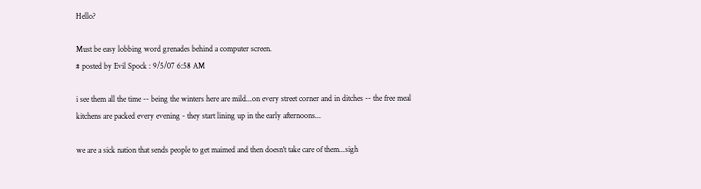Hello?

Must be easy lobbing word grenades behind a computer screen.
# posted by Evil Spock : 9/5/07 6:58 AM

i see them all the time -- being the winters here are mild...on every street corner and in ditches -- the free meal kitchens are packed every evening - they start lining up in the early afternoons...

we are a sick nation that sends people to get maimed and then doesn't take care of them...sigh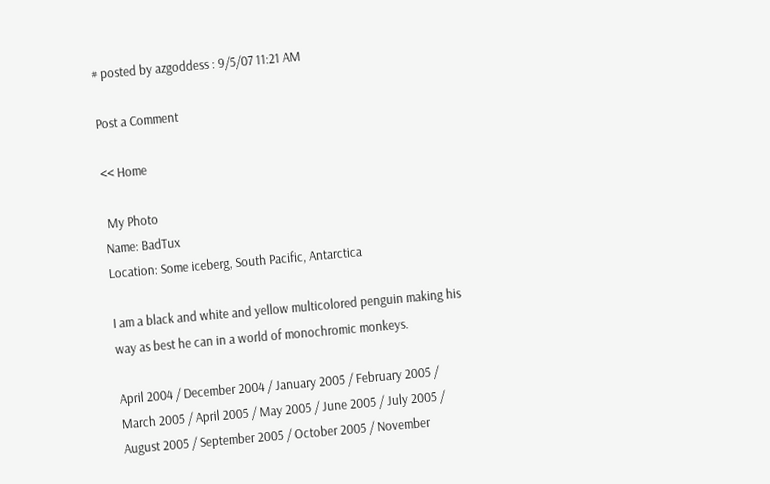# posted by azgoddess : 9/5/07 11:21 AM

Post a Comment

<< Home

 My Photo
Name: BadTux
Location: Some iceberg, South Pacific, Antarctica

I am a black and white and yellow multicolored penguin making his way as best he can in a world of monochromic monkeys.

April 2004 / December 2004 / January 2005 / February 2005 / March 2005 / April 2005 / May 2005 / June 2005 / July 2005 / August 2005 / September 2005 / October 2005 / November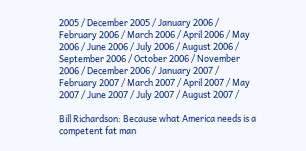2005 / December 2005 / January 2006 / February 2006 / March 2006 / April 2006 / May 2006 / June 2006 / July 2006 / August 2006 / September 2006 / October 2006 / November 2006 / December 2006 / January 2007 / February 2007 / March 2007 / April 2007 / May 2007 / June 2007 / July 2007 / August 2007 /

Bill Richardson: Because what America needs is a competent fat man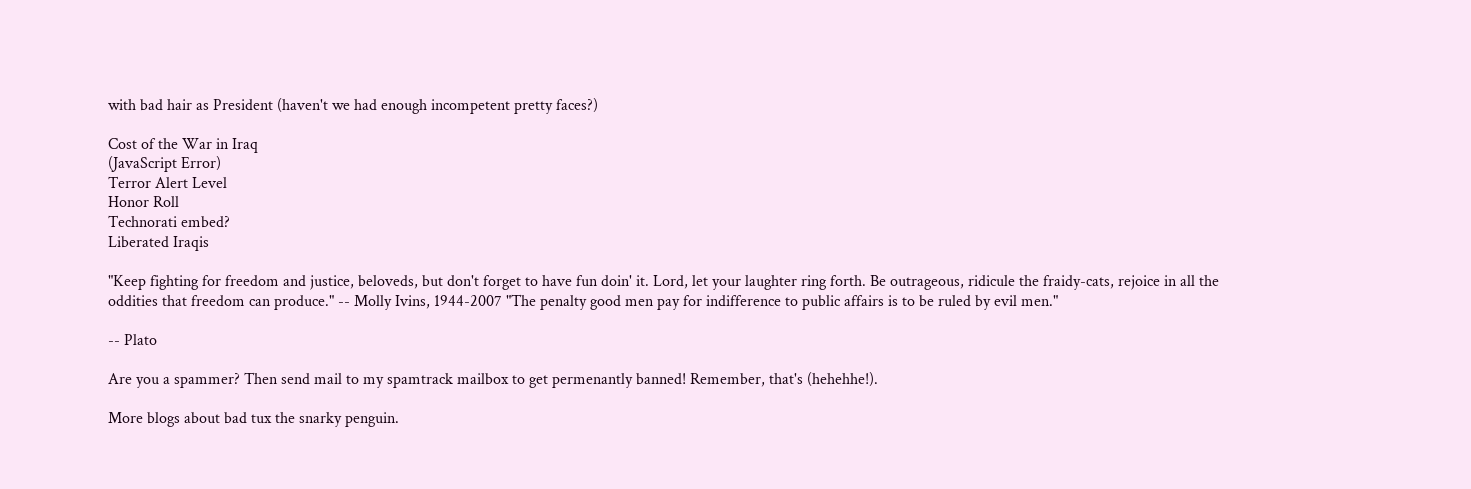with bad hair as President (haven't we had enough incompetent pretty faces?)

Cost of the War in Iraq
(JavaScript Error)
Terror Alert Level
Honor Roll
Technorati embed?
Liberated Iraqis

"Keep fighting for freedom and justice, beloveds, but don't forget to have fun doin' it. Lord, let your laughter ring forth. Be outrageous, ridicule the fraidy-cats, rejoice in all the oddities that freedom can produce." -- Molly Ivins, 1944-2007 "The penalty good men pay for indifference to public affairs is to be ruled by evil men."

-- Plato

Are you a spammer? Then send mail to my spamtrack mailbox to get permenantly banned! Remember, that's (hehehhe!).

More blogs about bad tux the snarky penguin.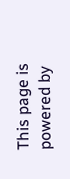This page is powered by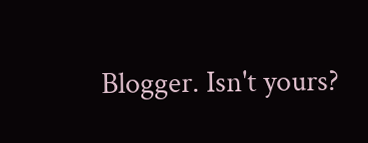Blogger. Isn't yours?